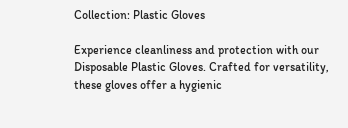Collection: Plastic Gloves

Experience cleanliness and protection with our Disposable Plastic Gloves. Crafted for versatility, these gloves offer a hygienic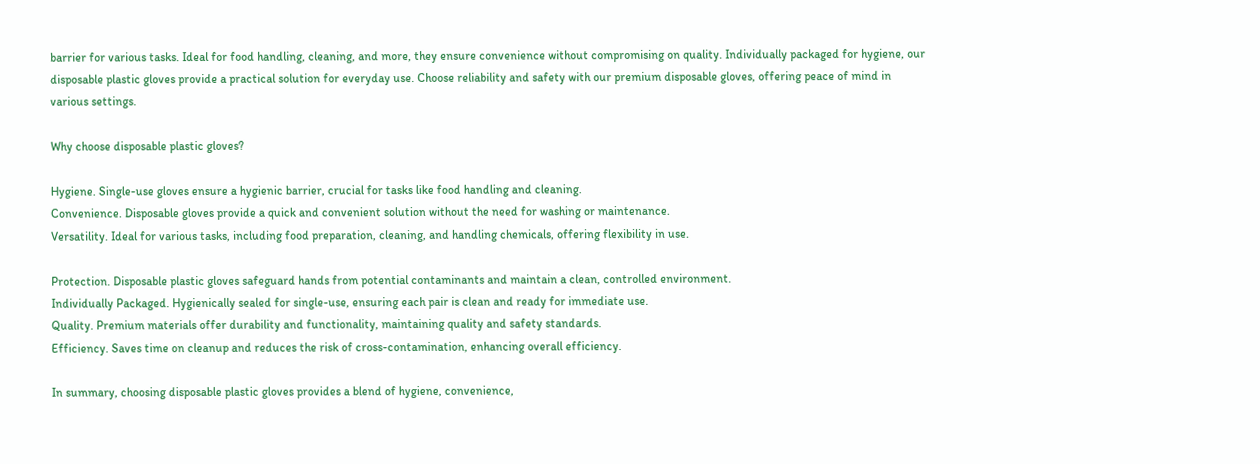barrier for various tasks. Ideal for food handling, cleaning, and more, they ensure convenience without compromising on quality. Individually packaged for hygiene, our disposable plastic gloves provide a practical solution for everyday use. Choose reliability and safety with our premium disposable gloves, offering peace of mind in various settings.

Why choose disposable plastic gloves?

Hygiene. Single-use gloves ensure a hygienic barrier, crucial for tasks like food handling and cleaning.
Convenience. Disposable gloves provide a quick and convenient solution without the need for washing or maintenance.
Versatility. Ideal for various tasks, including food preparation, cleaning, and handling chemicals, offering flexibility in use.

Protection. Disposable plastic gloves safeguard hands from potential contaminants and maintain a clean, controlled environment.
Individually Packaged. Hygienically sealed for single-use, ensuring each pair is clean and ready for immediate use.
Quality. Premium materials offer durability and functionality, maintaining quality and safety standards.
Efficiency. Saves time on cleanup and reduces the risk of cross-contamination, enhancing overall efficiency.

In summary, choosing disposable plastic gloves provides a blend of hygiene, convenience,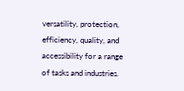versatility, protection, efficiency, quality, and accessibility for a range of tasks and industries.